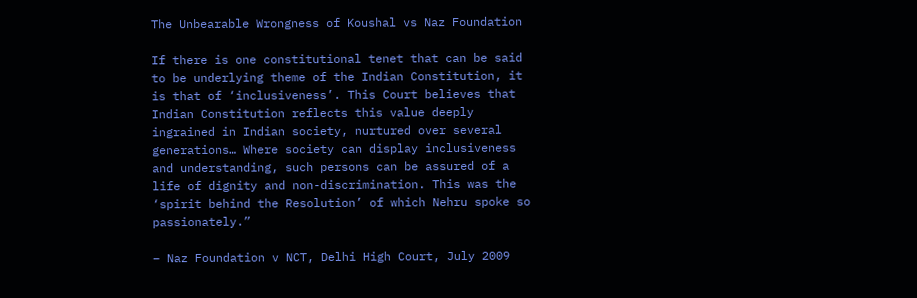The Unbearable Wrongness of Koushal vs Naz Foundation

If there is one constitutional tenet that can be said to be underlying theme of the Indian Constitution, it is that of ‘inclusiveness’. This Court believes that Indian Constitution reflects this value deeply ingrained in Indian society, nurtured over several generations… Where society can display inclusiveness and understanding, such persons can be assured of a life of dignity and non-discrimination. This was the ‘spirit behind the Resolution’ of which Nehru spoke so passionately.”

– Naz Foundation v NCT, Delhi High Court, July 2009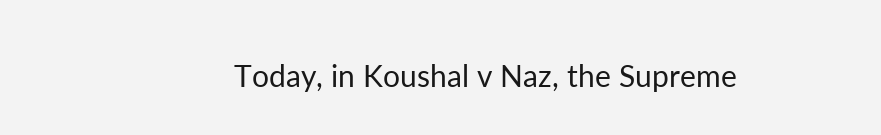Today, in Koushal v Naz, the Supreme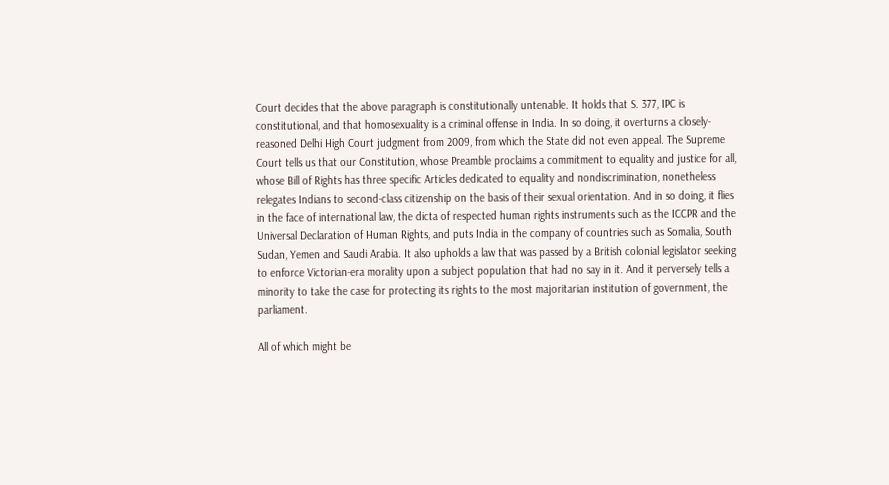Court decides that the above paragraph is constitutionally untenable. It holds that S. 377, IPC is constitutional, and that homosexuality is a criminal offense in India. In so doing, it overturns a closely-reasoned Delhi High Court judgment from 2009, from which the State did not even appeal. The Supreme Court tells us that our Constitution, whose Preamble proclaims a commitment to equality and justice for all, whose Bill of Rights has three specific Articles dedicated to equality and nondiscrimination, nonetheless relegates Indians to second-class citizenship on the basis of their sexual orientation. And in so doing, it flies in the face of international law, the dicta of respected human rights instruments such as the ICCPR and the Universal Declaration of Human Rights, and puts India in the company of countries such as Somalia, South Sudan, Yemen and Saudi Arabia. It also upholds a law that was passed by a British colonial legislator seeking to enforce Victorian-era morality upon a subject population that had no say in it. And it perversely tells a minority to take the case for protecting its rights to the most majoritarian institution of government, the parliament.

All of which might be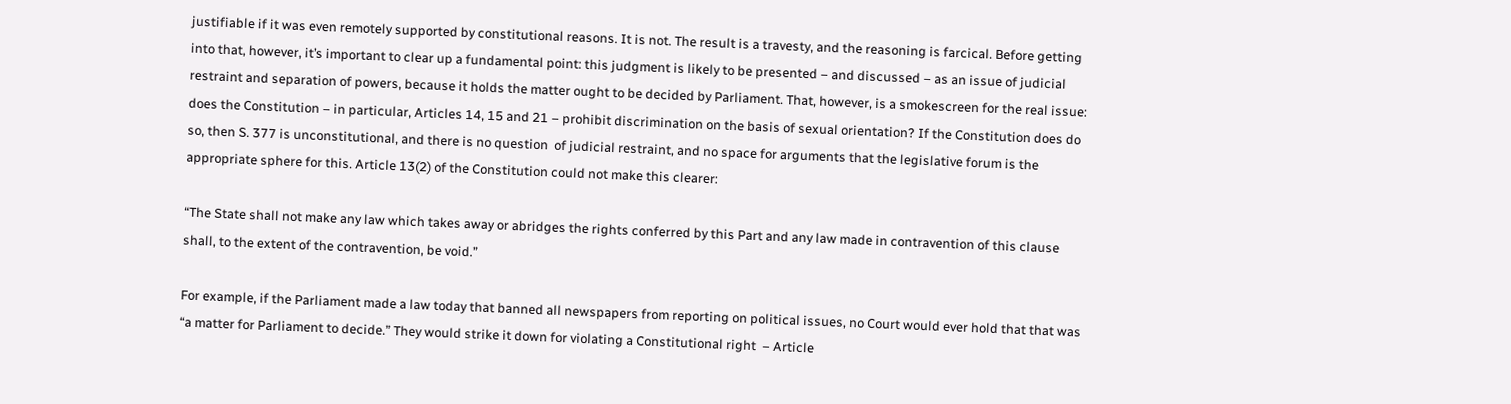justifiable if it was even remotely supported by constitutional reasons. It is not. The result is a travesty, and the reasoning is farcical. Before getting into that, however, it’s important to clear up a fundamental point: this judgment is likely to be presented – and discussed – as an issue of judicial restraint and separation of powers, because it holds the matter ought to be decided by Parliament. That, however, is a smokescreen for the real issue: does the Constitution – in particular, Articles 14, 15 and 21 – prohibit discrimination on the basis of sexual orientation? If the Constitution does do so, then S. 377 is unconstitutional, and there is no question  of judicial restraint, and no space for arguments that the legislative forum is the appropriate sphere for this. Article 13(2) of the Constitution could not make this clearer:

“The State shall not make any law which takes away or abridges the rights conferred by this Part and any law made in contravention of this clause shall, to the extent of the contravention, be void.”

For example, if the Parliament made a law today that banned all newspapers from reporting on political issues, no Court would ever hold that that was “a matter for Parliament to decide.” They would strike it down for violating a Constitutional right  – Article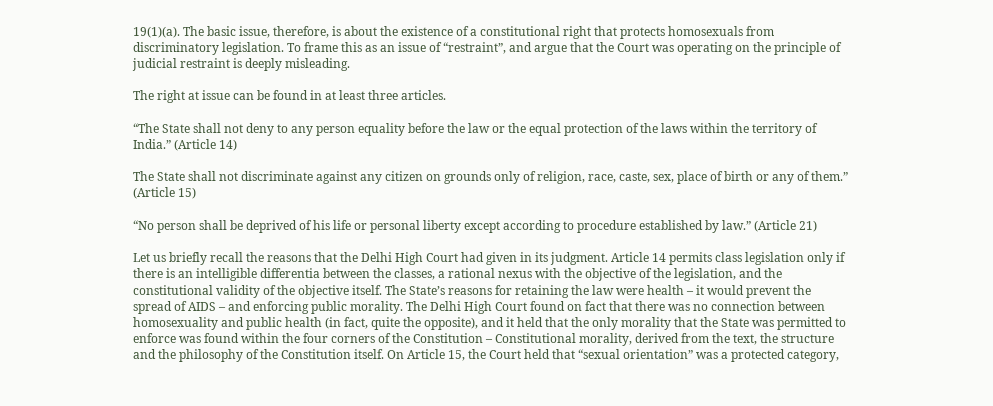19(1)(a). The basic issue, therefore, is about the existence of a constitutional right that protects homosexuals from discriminatory legislation. To frame this as an issue of “restraint”, and argue that the Court was operating on the principle of judicial restraint is deeply misleading.

The right at issue can be found in at least three articles.

“The State shall not deny to any person equality before the law or the equal protection of the laws within the territory of India.” (Article 14)

The State shall not discriminate against any citizen on grounds only of religion, race, caste, sex, place of birth or any of them.” (Article 15)

“No person shall be deprived of his life or personal liberty except according to procedure established by law.” (Article 21)

Let us briefly recall the reasons that the Delhi High Court had given in its judgment. Article 14 permits class legislation only if there is an intelligible differentia between the classes, a rational nexus with the objective of the legislation, and the constitutional validity of the objective itself. The State’s reasons for retaining the law were health – it would prevent the spread of AIDS – and enforcing public morality. The Delhi High Court found on fact that there was no connection between homosexuality and public health (in fact, quite the opposite), and it held that the only morality that the State was permitted to enforce was found within the four corners of the Constitution – Constitutional morality, derived from the text, the structure and the philosophy of the Constitution itself. On Article 15, the Court held that “sexual orientation” was a protected category,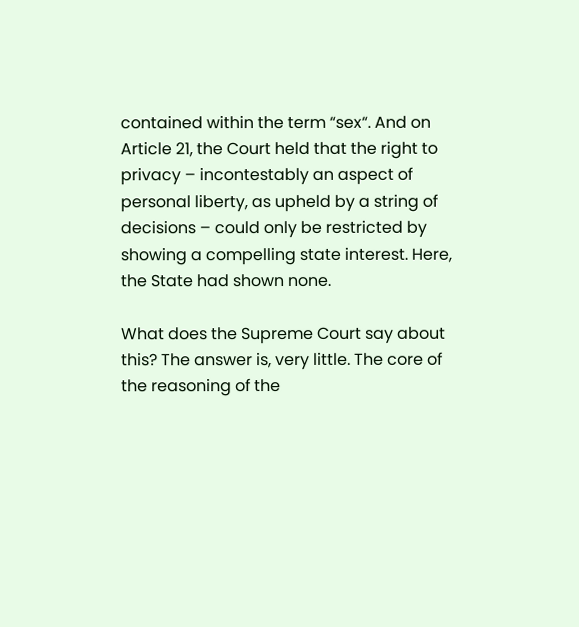contained within the term “sex“. And on Article 21, the Court held that the right to privacy – incontestably an aspect of personal liberty, as upheld by a string of decisions – could only be restricted by showing a compelling state interest. Here, the State had shown none.

What does the Supreme Court say about this? The answer is, very little. The core of the reasoning of the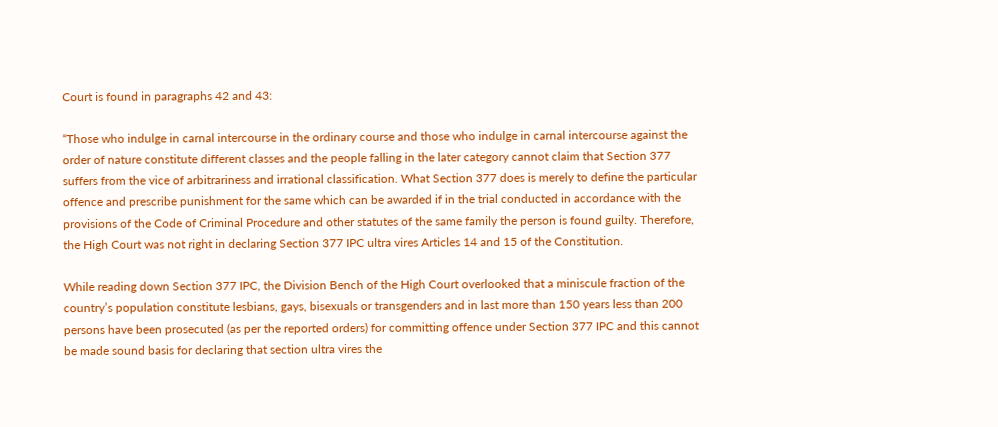Court is found in paragraphs 42 and 43:

“Those who indulge in carnal intercourse in the ordinary course and those who indulge in carnal intercourse against the order of nature constitute different classes and the people falling in the later category cannot claim that Section 377 suffers from the vice of arbitrariness and irrational classification. What Section 377 does is merely to define the particular offence and prescribe punishment for the same which can be awarded if in the trial conducted in accordance with the provisions of the Code of Criminal Procedure and other statutes of the same family the person is found guilty. Therefore, the High Court was not right in declaring Section 377 IPC ultra vires Articles 14 and 15 of the Constitution.

While reading down Section 377 IPC, the Division Bench of the High Court overlooked that a miniscule fraction of the country’s population constitute lesbians, gays, bisexuals or transgenders and in last more than 150 years less than 200 persons have been prosecuted (as per the reported orders) for committing offence under Section 377 IPC and this cannot be made sound basis for declaring that section ultra vires the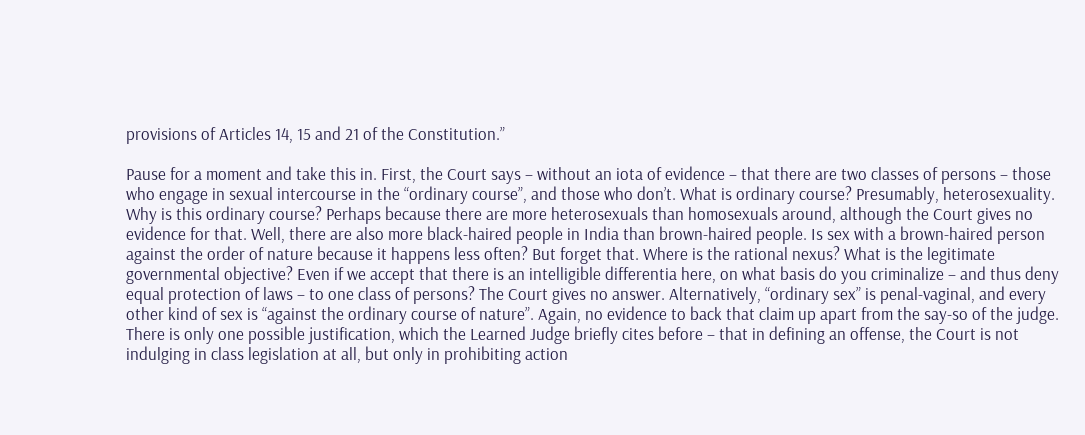provisions of Articles 14, 15 and 21 of the Constitution.”

Pause for a moment and take this in. First, the Court says – without an iota of evidence – that there are two classes of persons – those who engage in sexual intercourse in the “ordinary course”, and those who don’t. What is ordinary course? Presumably, heterosexuality. Why is this ordinary course? Perhaps because there are more heterosexuals than homosexuals around, although the Court gives no evidence for that. Well, there are also more black-haired people in India than brown-haired people. Is sex with a brown-haired person against the order of nature because it happens less often? But forget that. Where is the rational nexus? What is the legitimate governmental objective? Even if we accept that there is an intelligible differentia here, on what basis do you criminalize – and thus deny equal protection of laws – to one class of persons? The Court gives no answer. Alternatively, “ordinary sex” is penal-vaginal, and every other kind of sex is “against the ordinary course of nature”. Again, no evidence to back that claim up apart from the say-so of the judge. There is only one possible justification, which the Learned Judge briefly cites before – that in defining an offense, the Court is not indulging in class legislation at all, but only in prohibiting action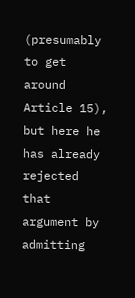(presumably to get around Article 15), but here he has already rejected that argument by admitting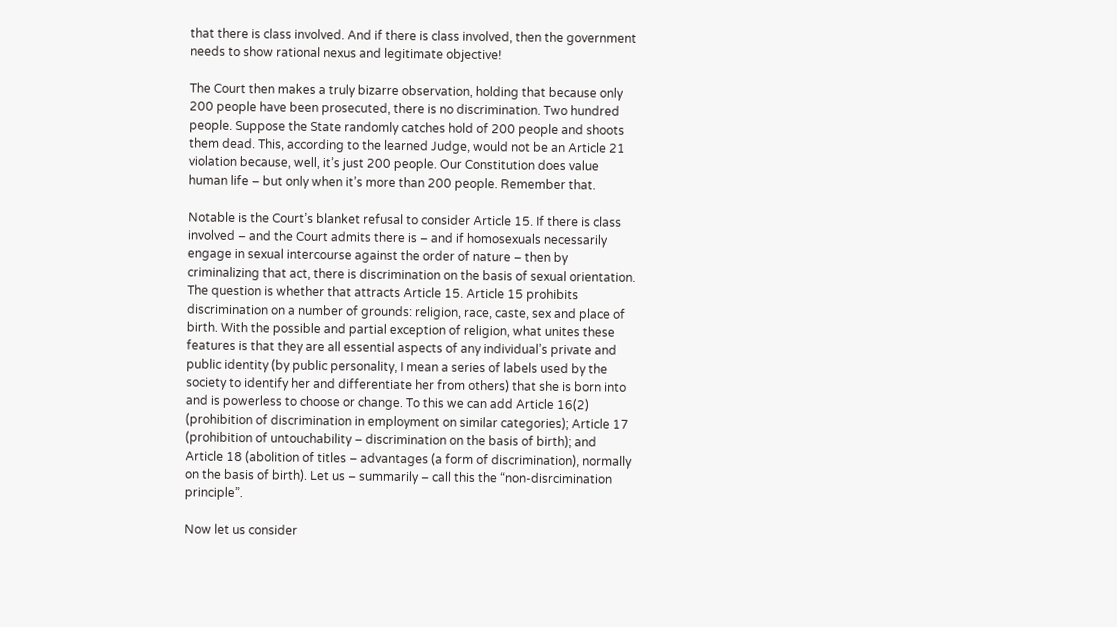that there is class involved. And if there is class involved, then the government needs to show rational nexus and legitimate objective!

The Court then makes a truly bizarre observation, holding that because only 200 people have been prosecuted, there is no discrimination. Two hundred people. Suppose the State randomly catches hold of 200 people and shoots them dead. This, according to the learned Judge, would not be an Article 21 violation because, well, it’s just 200 people. Our Constitution does value human life – but only when it’s more than 200 people. Remember that.

Notable is the Court’s blanket refusal to consider Article 15. If there is class involved – and the Court admits there is – and if homosexuals necessarily engage in sexual intercourse against the order of nature – then by criminalizing that act, there is discrimination on the basis of sexual orientation. The question is whether that attracts Article 15. Article 15 prohibits discrimination on a number of grounds: religion, race, caste, sex and place of birth. With the possible and partial exception of religion, what unites these features is that they are all essential aspects of any individual’s private and public identity (by public personality, I mean a series of labels used by the society to identify her and differentiate her from others) that she is born into and is powerless to choose or change. To this we can add Article 16(2) (prohibition of discrimination in employment on similar categories); Article 17 (prohibition of untouchability – discrimination on the basis of birth); and Article 18 (abolition of titles – advantages (a form of discrimination), normally on the basis of birth). Let us – summarily – call this the “non-disrcimination principle”.

Now let us consider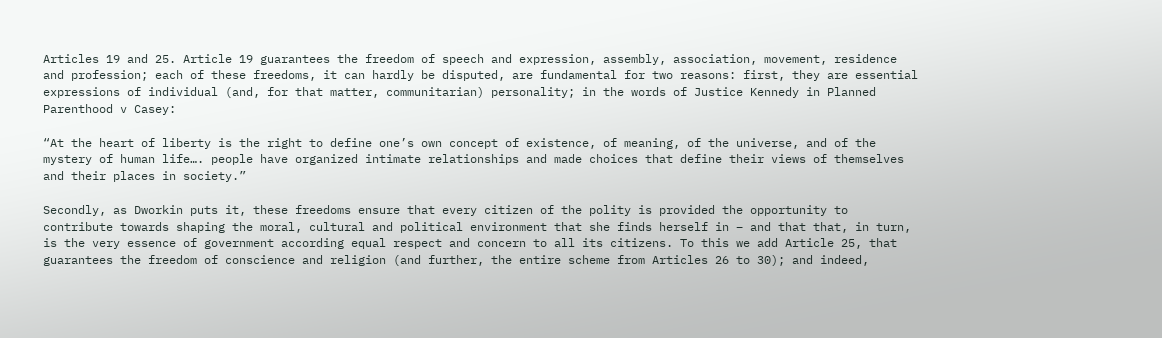Articles 19 and 25. Article 19 guarantees the freedom of speech and expression, assembly, association, movement, residence and profession; each of these freedoms, it can hardly be disputed, are fundamental for two reasons: first, they are essential expressions of individual (and, for that matter, communitarian) personality; in the words of Justice Kennedy in Planned Parenthood v Casey:

“At the heart of liberty is the right to define one’s own concept of existence, of meaning, of the universe, and of the mystery of human life…. people have organized intimate relationships and made choices that define their views of themselves and their places in society.”

Secondly, as Dworkin puts it, these freedoms ensure that every citizen of the polity is provided the opportunity to contribute towards shaping the moral, cultural and political environment that she finds herself in – and that that, in turn, is the very essence of government according equal respect and concern to all its citizens. To this we add Article 25, that guarantees the freedom of conscience and religion (and further, the entire scheme from Articles 26 to 30); and indeed,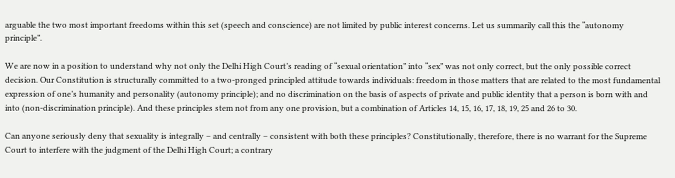arguable the two most important freedoms within this set (speech and conscience) are not limited by public interest concerns. Let us summarily call this the “autonomy principle”.

We are now in a position to understand why not only the Delhi High Court’s reading of “sexual orientation” into “sex” was not only correct, but the only possible correct decision. Our Constitution is structurally committed to a two-pronged principled attitude towards individuals: freedom in those matters that are related to the most fundamental expression of one’s humanity and personality (autonomy principle); and no discrimination on the basis of aspects of private and public identity that a person is born with and into (non-discrimination principle). And these principles stem not from any one provision, but a combination of Articles 14, 15, 16, 17, 18, 19, 25 and 26 to 30.

Can anyone seriously deny that sexuality is integrally – and centrally – consistent with both these principles? Constitutionally, therefore, there is no warrant for the Supreme Court to interfere with the judgment of the Delhi High Court; a contrary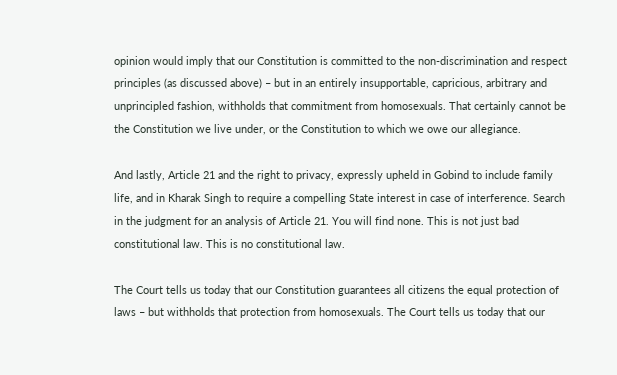opinion would imply that our Constitution is committed to the non-discrimination and respect principles (as discussed above) – but in an entirely insupportable, capricious, arbitrary and unprincipled fashion, withholds that commitment from homosexuals. That certainly cannot be the Constitution we live under, or the Constitution to which we owe our allegiance.

And lastly, Article 21 and the right to privacy, expressly upheld in Gobind to include family life, and in Kharak Singh to require a compelling State interest in case of interference. Search in the judgment for an analysis of Article 21. You will find none. This is not just bad constitutional law. This is no constitutional law.

The Court tells us today that our Constitution guarantees all citizens the equal protection of laws – but withholds that protection from homosexuals. The Court tells us today that our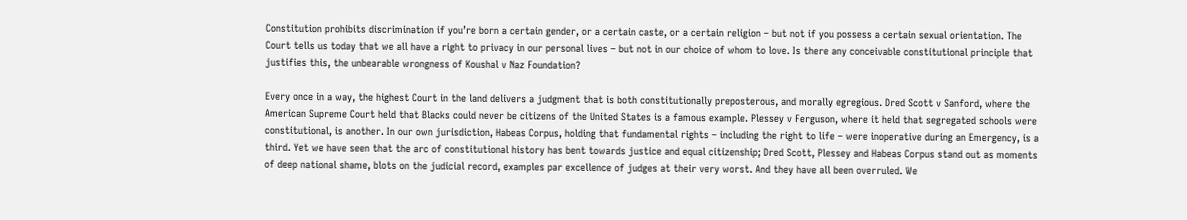Constitution prohibits discrimination if you’re born a certain gender, or a certain caste, or a certain religion – but not if you possess a certain sexual orientation. The Court tells us today that we all have a right to privacy in our personal lives – but not in our choice of whom to love. Is there any conceivable constitutional principle that justifies this, the unbearable wrongness of Koushal v Naz Foundation?

Every once in a way, the highest Court in the land delivers a judgment that is both constitutionally preposterous, and morally egregious. Dred Scott v Sanford, where the American Supreme Court held that Blacks could never be citizens of the United States is a famous example. Plessey v Ferguson, where it held that segregated schools were constitutional, is another. In our own jurisdiction, Habeas Corpus, holding that fundamental rights – including the right to life – were inoperative during an Emergency, is a third. Yet we have seen that the arc of constitutional history has bent towards justice and equal citizenship; Dred Scott, Plessey and Habeas Corpus stand out as moments of deep national shame, blots on the judicial record, examples par excellence of judges at their very worst. And they have all been overruled. We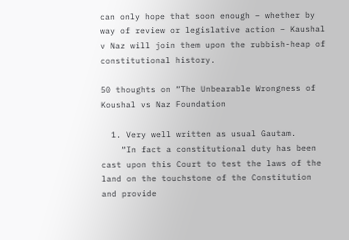can only hope that soon enough – whether by way of review or legislative action – Kaushal v Naz will join them upon the rubbish-heap of constitutional history.

50 thoughts on “The Unbearable Wrongness of Koushal vs Naz Foundation

  1. Very well written as usual Gautam.
    “In fact a constitutional duty has been cast upon this Court to test the laws of the land on the touchstone of the Constitution and provide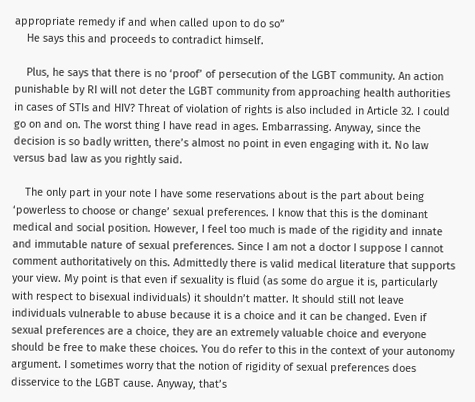appropriate remedy if and when called upon to do so”
    He says this and proceeds to contradict himself.

    Plus, he says that there is no ‘proof’ of persecution of the LGBT community. An action punishable by RI will not deter the LGBT community from approaching health authorities in cases of STIs and HIV? Threat of violation of rights is also included in Article 32. I could go on and on. The worst thing I have read in ages. Embarrassing. Anyway, since the decision is so badly written, there’s almost no point in even engaging with it. No law versus bad law as you rightly said.

    The only part in your note I have some reservations about is the part about being ‘powerless to choose or change’ sexual preferences. I know that this is the dominant medical and social position. However, I feel too much is made of the rigidity and innate and immutable nature of sexual preferences. Since I am not a doctor I suppose I cannot comment authoritatively on this. Admittedly there is valid medical literature that supports your view. My point is that even if sexuality is fluid (as some do argue it is, particularly with respect to bisexual individuals) it shouldn’t matter. It should still not leave individuals vulnerable to abuse because it is a choice and it can be changed. Even if sexual preferences are a choice, they are an extremely valuable choice and everyone should be free to make these choices. You do refer to this in the context of your autonomy argument. I sometimes worry that the notion of rigidity of sexual preferences does disservice to the LGBT cause. Anyway, that’s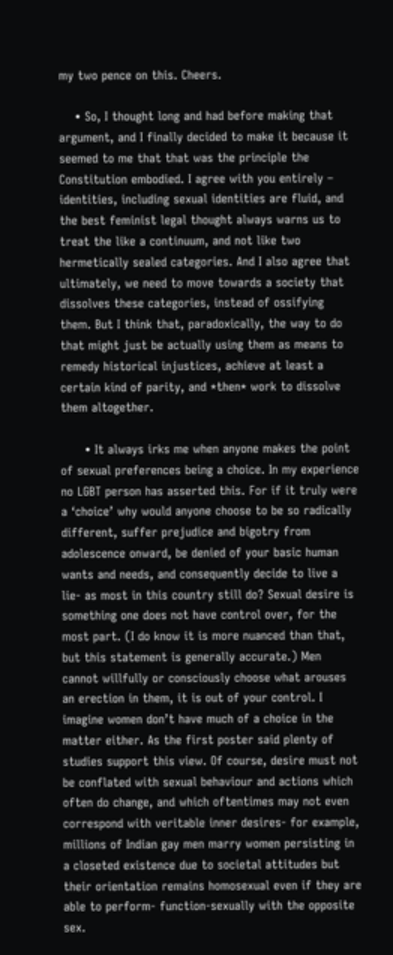my two pence on this. Cheers.

    • So, I thought long and had before making that argument, and I finally decided to make it because it seemed to me that that was the principle the Constitution embodied. I agree with you entirely – identities, including sexual identities are fluid, and the best feminist legal thought always warns us to treat the like a continuum, and not like two hermetically sealed categories. And I also agree that ultimately, we need to move towards a society that dissolves these categories, instead of ossifying them. But I think that, paradoxically, the way to do that might just be actually using them as means to remedy historical injustices, achieve at least a certain kind of parity, and *then* work to dissolve them altogether.

      • It always irks me when anyone makes the point of sexual preferences being a choice. In my experience no LGBT person has asserted this. For if it truly were a ‘choice’ why would anyone choose to be so radically different, suffer prejudice and bigotry from adolescence onward, be denied of your basic human wants and needs, and consequently decide to live a lie- as most in this country still do? Sexual desire is something one does not have control over, for the most part. (I do know it is more nuanced than that, but this statement is generally accurate.) Men cannot willfully or consciously choose what arouses an erection in them, it is out of your control. I imagine women don’t have much of a choice in the matter either. As the first poster said plenty of studies support this view. Of course, desire must not be conflated with sexual behaviour and actions which often do change, and which oftentimes may not even correspond with veritable inner desires- for example, millions of Indian gay men marry women persisting in a closeted existence due to societal attitudes but their orientation remains homosexual even if they are able to perform- function-sexually with the opposite sex.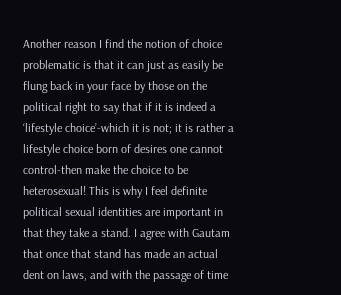Another reason I find the notion of choice problematic is that it can just as easily be flung back in your face by those on the political right to say that if it is indeed a ‘lifestyle choice’-which it is not; it is rather a lifestyle choice born of desires one cannot control-then make the choice to be heterosexual! This is why I feel definite political sexual identities are important in that they take a stand. I agree with Gautam that once that stand has made an actual dent on laws, and with the passage of time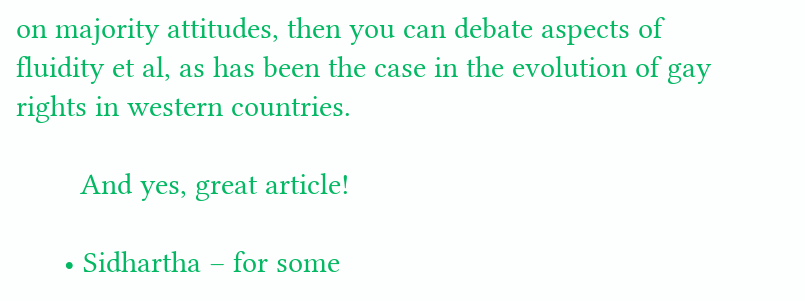on majority attitudes, then you can debate aspects of fluidity et al, as has been the case in the evolution of gay rights in western countries.

        And yes, great article!

      • Sidhartha – for some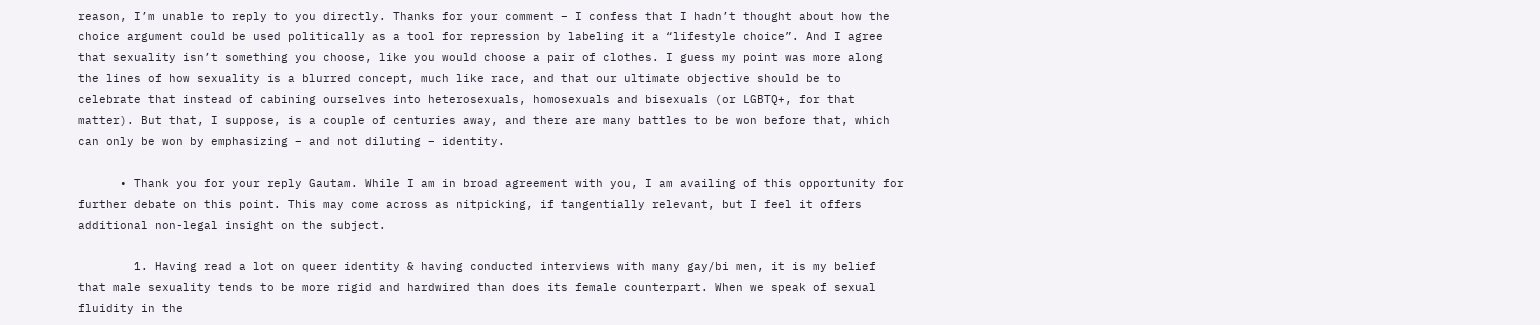reason, I’m unable to reply to you directly. Thanks for your comment – I confess that I hadn’t thought about how the choice argument could be used politically as a tool for repression by labeling it a “lifestyle choice”. And I agree that sexuality isn’t something you choose, like you would choose a pair of clothes. I guess my point was more along the lines of how sexuality is a blurred concept, much like race, and that our ultimate objective should be to celebrate that instead of cabining ourselves into heterosexuals, homosexuals and bisexuals (or LGBTQ+, for that matter). But that, I suppose, is a couple of centuries away, and there are many battles to be won before that, which can only be won by emphasizing – and not diluting – identity.

      • Thank you for your reply Gautam. While I am in broad agreement with you, I am availing of this opportunity for further debate on this point. This may come across as nitpicking, if tangentially relevant, but I feel it offers additional non-legal insight on the subject.

        1. Having read a lot on queer identity & having conducted interviews with many gay/bi men, it is my belief that male sexuality tends to be more rigid and hardwired than does its female counterpart. When we speak of sexual fluidity in the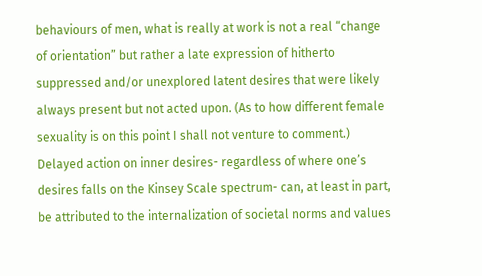behaviours of men, what is really at work is not a real “change of orientation” but rather a late expression of hitherto suppressed and/or unexplored latent desires that were likely always present but not acted upon. (As to how different female sexuality is on this point I shall not venture to comment.) Delayed action on inner desires- regardless of where one’s desires falls on the Kinsey Scale spectrum- can, at least in part, be attributed to the internalization of societal norms and values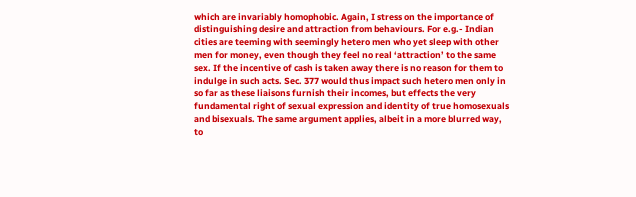which are invariably homophobic. Again, I stress on the importance of distinguishing desire and attraction from behaviours. For e.g.- Indian cities are teeming with seemingly hetero men who yet sleep with other men for money, even though they feel no real ‘attraction’ to the same sex. If the incentive of cash is taken away there is no reason for them to indulge in such acts. Sec. 377 would thus impact such hetero men only in so far as these liaisons furnish their incomes, but effects the very fundamental right of sexual expression and identity of true homosexuals and bisexuals. The same argument applies, albeit in a more blurred way, to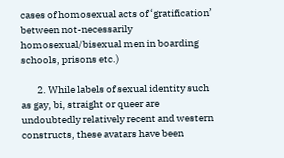cases of homosexual acts of ‘gratification’ between not-necessarily homosexual/bisexual men in boarding schools, prisons etc.)

        2. While labels of sexual identity such as gay, bi, straight or queer are undoubtedly relatively recent and western constructs, these avatars have been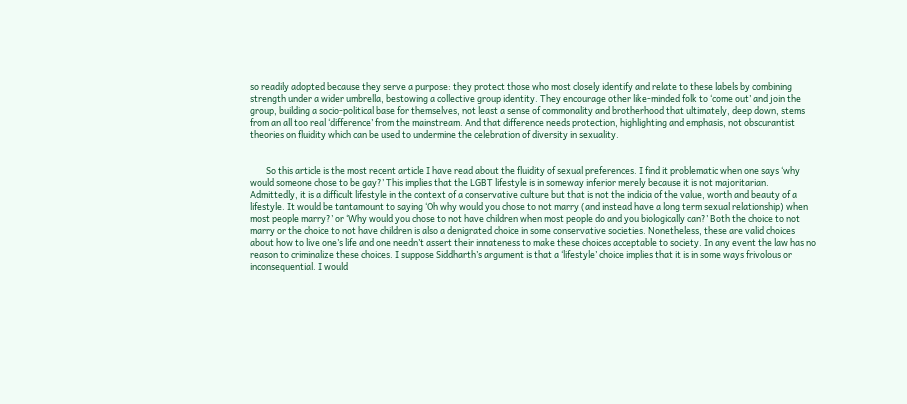so readily adopted because they serve a purpose: they protect those who most closely identify and relate to these labels by combining strength under a wider umbrella, bestowing a collective group identity. They encourage other like-minded folk to ‘come out’ and join the group, building a socio-political base for themselves, not least a sense of commonality and brotherhood that ultimately, deep down, stems from an all too real ‘difference’ from the mainstream. And that difference needs protection, highlighting and emphasis, not obscurantist theories on fluidity which can be used to undermine the celebration of diversity in sexuality.


        So this article is the most recent article I have read about the fluidity of sexual preferences. I find it problematic when one says ‘why would someone chose to be gay?’ This implies that the LGBT lifestyle is in someway inferior merely because it is not majoritarian. Admittedly, it is a difficult lifestyle in the context of a conservative culture but that is not the indicia of the value, worth and beauty of a lifestyle. It would be tantamount to saying ‘Oh why would you chose to not marry (and instead have a long term sexual relationship) when most people marry?’ or ‘Why would you chose to not have children when most people do and you biologically can?’ Both the choice to not marry or the choice to not have children is also a denigrated choice in some conservative societies. Nonetheless, these are valid choices about how to live one’s life and one needn’t assert their innateness to make these choices acceptable to society. In any event the law has no reason to criminalize these choices. I suppose Siddharth’s argument is that a ‘lifestyle’ choice implies that it is in some ways frivolous or inconsequential. I would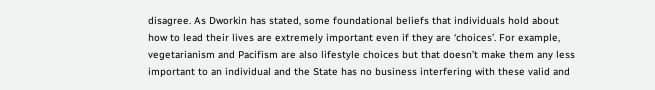disagree. As Dworkin has stated, some foundational beliefs that individuals hold about how to lead their lives are extremely important even if they are ‘choices’. For example, vegetarianism and Pacifism are also lifestyle choices but that doesn’t make them any less important to an individual and the State has no business interfering with these valid and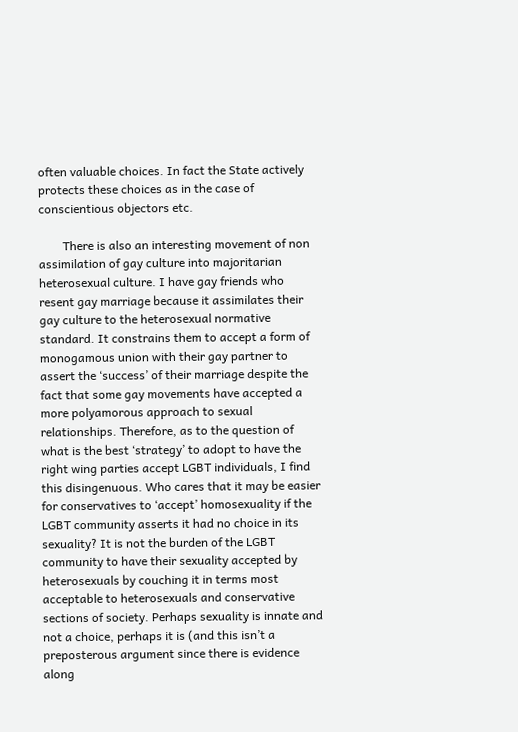often valuable choices. In fact the State actively protects these choices as in the case of conscientious objectors etc.

        There is also an interesting movement of non assimilation of gay culture into majoritarian heterosexual culture. I have gay friends who resent gay marriage because it assimilates their gay culture to the heterosexual normative standard. It constrains them to accept a form of monogamous union with their gay partner to assert the ‘success’ of their marriage despite the fact that some gay movements have accepted a more polyamorous approach to sexual relationships. Therefore, as to the question of what is the best ‘strategy’ to adopt to have the right wing parties accept LGBT individuals, I find this disingenuous. Who cares that it may be easier for conservatives to ‘accept’ homosexuality if the LGBT community asserts it had no choice in its sexuality? It is not the burden of the LGBT community to have their sexuality accepted by heterosexuals by couching it in terms most acceptable to heterosexuals and conservative sections of society. Perhaps sexuality is innate and not a choice, perhaps it is (and this isn’t a preposterous argument since there is evidence along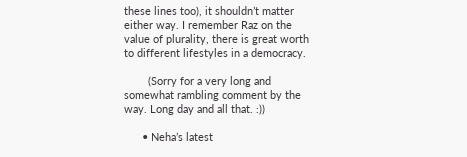these lines too), it shouldn’t matter either way. I remember Raz on the value of plurality, there is great worth to different lifestyles in a democracy.

        (Sorry for a very long and somewhat rambling comment by the way. Long day and all that. :))

      • Neha’s latest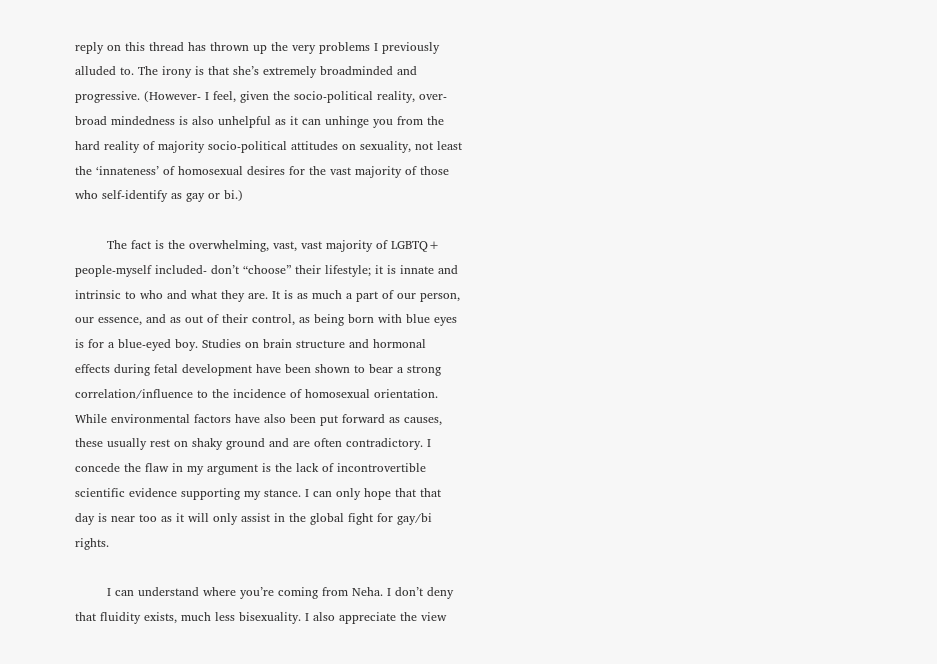reply on this thread has thrown up the very problems I previously alluded to. The irony is that she’s extremely broadminded and progressive. (However- I feel, given the socio-political reality, over-broad mindedness is also unhelpful as it can unhinge you from the hard reality of majority socio-political attitudes on sexuality, not least the ‘innateness’ of homosexual desires for the vast majority of those who self-identify as gay or bi.)

        The fact is the overwhelming, vast, vast majority of LGBTQ+ people-myself included- don’t “choose” their lifestyle; it is innate and intrinsic to who and what they are. It is as much a part of our person, our essence, and as out of their control, as being born with blue eyes is for a blue-eyed boy. Studies on brain structure and hormonal effects during fetal development have been shown to bear a strong correlation/influence to the incidence of homosexual orientation. While environmental factors have also been put forward as causes, these usually rest on shaky ground and are often contradictory. I concede the flaw in my argument is the lack of incontrovertible scientific evidence supporting my stance. I can only hope that that day is near too as it will only assist in the global fight for gay/bi rights.

        I can understand where you’re coming from Neha. I don’t deny that fluidity exists, much less bisexuality. I also appreciate the view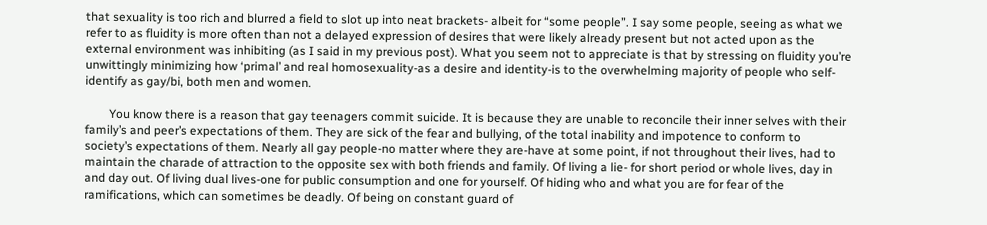that sexuality is too rich and blurred a field to slot up into neat brackets- albeit for “some people”. I say some people, seeing as what we refer to as fluidity is more often than not a delayed expression of desires that were likely already present but not acted upon as the external environment was inhibiting (as I said in my previous post). What you seem not to appreciate is that by stressing on fluidity you’re unwittingly minimizing how ‘primal’ and real homosexuality-as a desire and identity-is to the overwhelming majority of people who self-identify as gay/bi, both men and women.

        You know there is a reason that gay teenagers commit suicide. It is because they are unable to reconcile their inner selves with their family’s and peer’s expectations of them. They are sick of the fear and bullying, of the total inability and impotence to conform to society’s expectations of them. Nearly all gay people-no matter where they are-have at some point, if not throughout their lives, had to maintain the charade of attraction to the opposite sex with both friends and family. Of living a lie- for short period or whole lives, day in and day out. Of living dual lives-one for public consumption and one for yourself. Of hiding who and what you are for fear of the ramifications, which can sometimes be deadly. Of being on constant guard of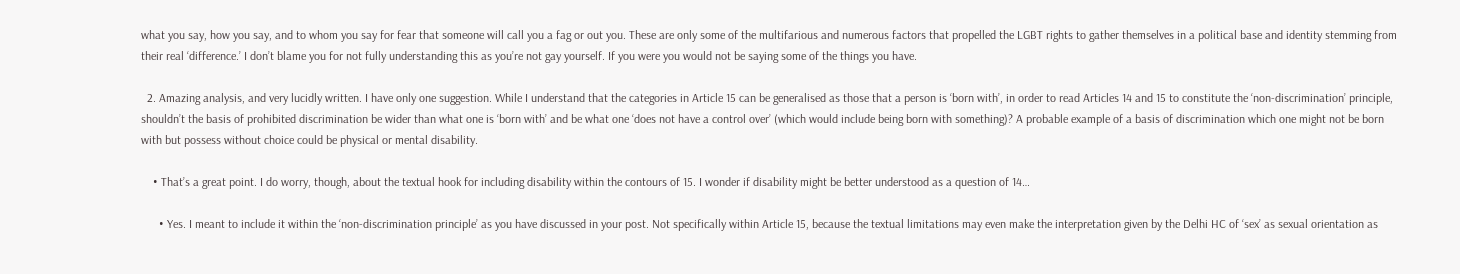what you say, how you say, and to whom you say for fear that someone will call you a fag or out you. These are only some of the multifarious and numerous factors that propelled the LGBT rights to gather themselves in a political base and identity stemming from their real ‘difference.’ I don’t blame you for not fully understanding this as you’re not gay yourself. If you were you would not be saying some of the things you have.

  2. Amazing analysis, and very lucidly written. I have only one suggestion. While I understand that the categories in Article 15 can be generalised as those that a person is ‘born with’, in order to read Articles 14 and 15 to constitute the ‘non-discrimination’ principle, shouldn’t the basis of prohibited discrimination be wider than what one is ‘born with’ and be what one ‘does not have a control over’ (which would include being born with something)? A probable example of a basis of discrimination which one might not be born with but possess without choice could be physical or mental disability.

    • That’s a great point. I do worry, though, about the textual hook for including disability within the contours of 15. I wonder if disability might be better understood as a question of 14…

      • Yes. I meant to include it within the ‘non-discrimination principle’ as you have discussed in your post. Not specifically within Article 15, because the textual limitations may even make the interpretation given by the Delhi HC of ‘sex’ as sexual orientation as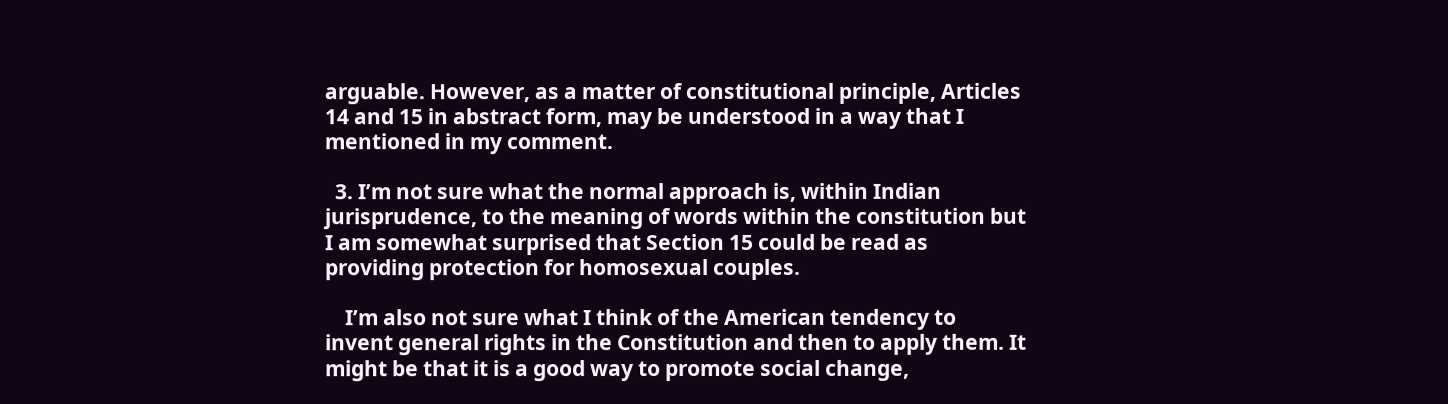arguable. However, as a matter of constitutional principle, Articles 14 and 15 in abstract form, may be understood in a way that I mentioned in my comment.

  3. I’m not sure what the normal approach is, within Indian jurisprudence, to the meaning of words within the constitution but I am somewhat surprised that Section 15 could be read as providing protection for homosexual couples.

    I’m also not sure what I think of the American tendency to invent general rights in the Constitution and then to apply them. It might be that it is a good way to promote social change,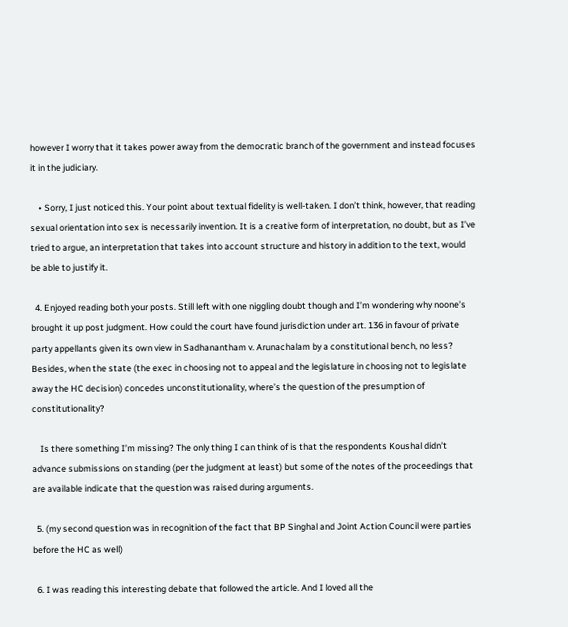however I worry that it takes power away from the democratic branch of the government and instead focuses it in the judiciary.

    • Sorry, I just noticed this. Your point about textual fidelity is well-taken. I don’t think, however, that reading sexual orientation into sex is necessarily invention. It is a creative form of interpretation, no doubt, but as I’ve tried to argue, an interpretation that takes into account structure and history in addition to the text, would be able to justify it.

  4. Enjoyed reading both your posts. Still left with one niggling doubt though and I’m wondering why noone’s brought it up post judgment. How could the court have found jurisdiction under art. 136 in favour of private party appellants given its own view in Sadhanantham v. Arunachalam by a constitutional bench, no less? Besides, when the state (the exec in choosing not to appeal and the legislature in choosing not to legislate away the HC decision) concedes unconstitutionality, where’s the question of the presumption of constitutionality?

    Is there something I’m missing? The only thing I can think of is that the respondents Koushal didn’t advance submissions on standing (per the judgment at least) but some of the notes of the proceedings that are available indicate that the question was raised during arguments.

  5. (my second question was in recognition of the fact that BP Singhal and Joint Action Council were parties before the HC as well)

  6. I was reading this interesting debate that followed the article. And I loved all the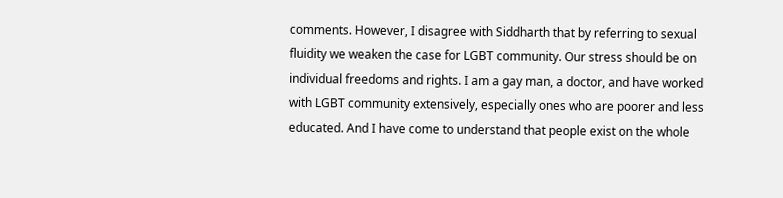comments. However, I disagree with Siddharth that by referring to sexual fluidity we weaken the case for LGBT community. Our stress should be on individual freedoms and rights. I am a gay man, a doctor, and have worked with LGBT community extensively, especially ones who are poorer and less educated. And I have come to understand that people exist on the whole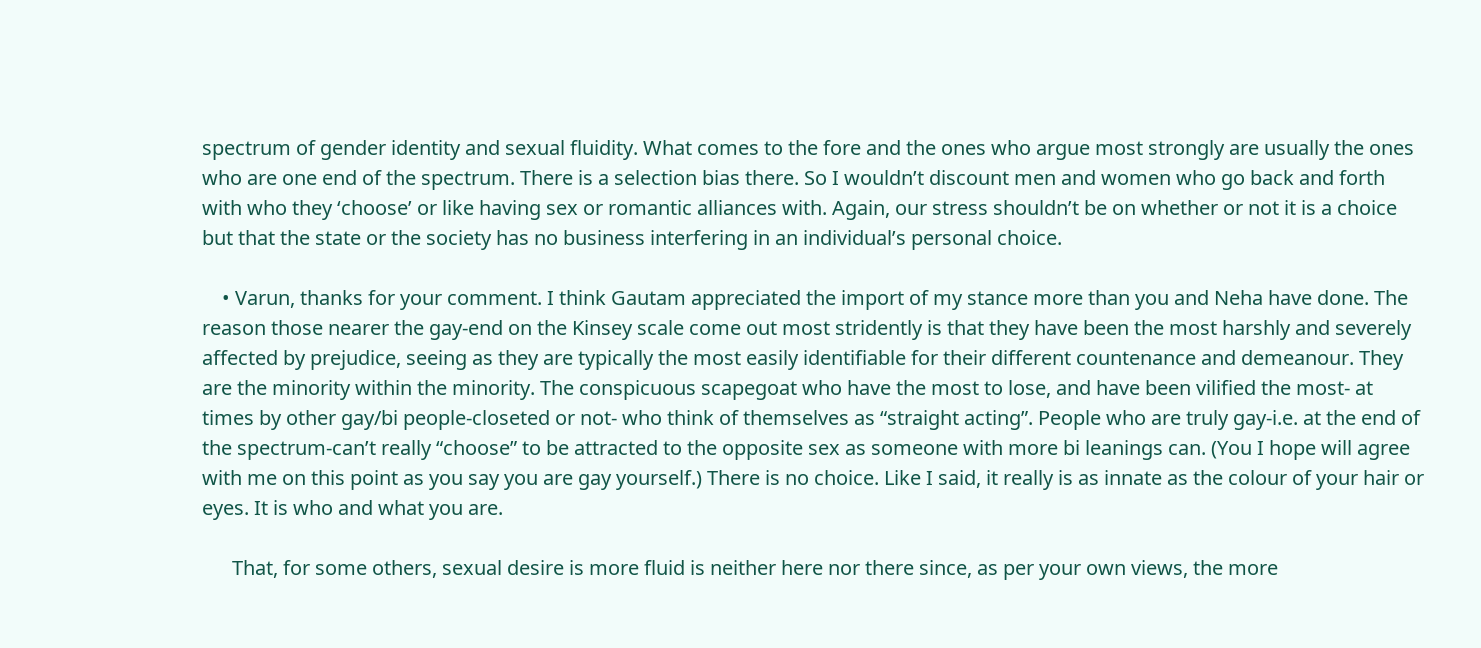spectrum of gender identity and sexual fluidity. What comes to the fore and the ones who argue most strongly are usually the ones who are one end of the spectrum. There is a selection bias there. So I wouldn’t discount men and women who go back and forth with who they ‘choose’ or like having sex or romantic alliances with. Again, our stress shouldn’t be on whether or not it is a choice but that the state or the society has no business interfering in an individual’s personal choice.

    • Varun, thanks for your comment. I think Gautam appreciated the import of my stance more than you and Neha have done. The reason those nearer the gay-end on the Kinsey scale come out most stridently is that they have been the most harshly and severely affected by prejudice, seeing as they are typically the most easily identifiable for their different countenance and demeanour. They are the minority within the minority. The conspicuous scapegoat who have the most to lose, and have been vilified the most- at times by other gay/bi people-closeted or not- who think of themselves as “straight acting”. People who are truly gay-i.e. at the end of the spectrum-can’t really “choose” to be attracted to the opposite sex as someone with more bi leanings can. (You I hope will agree with me on this point as you say you are gay yourself.) There is no choice. Like I said, it really is as innate as the colour of your hair or eyes. It is who and what you are.

      That, for some others, sexual desire is more fluid is neither here nor there since, as per your own views, the more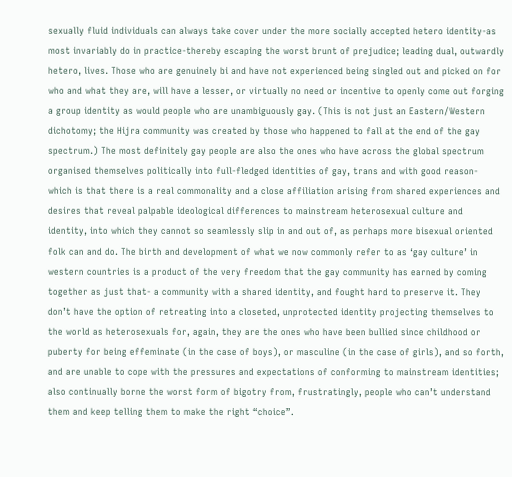sexually fluid individuals can always take cover under the more socially accepted hetero identity-as most invariably do in practice-thereby escaping the worst brunt of prejudice; leading dual, outwardly hetero, lives. Those who are genuinely bi and have not experienced being singled out and picked on for who and what they are, will have a lesser, or virtually no need or incentive to openly come out forging a group identity as would people who are unambiguously gay. (This is not just an Eastern/Western dichotomy; the Hijra community was created by those who happened to fall at the end of the gay spectrum.) The most definitely gay people are also the ones who have across the global spectrum organised themselves politically into full-fledged identities of gay, trans and with good reason- which is that there is a real commonality and a close affiliation arising from shared experiences and desires that reveal palpable ideological differences to mainstream heterosexual culture and identity, into which they cannot so seamlessly slip in and out of, as perhaps more bisexual oriented folk can and do. The birth and development of what we now commonly refer to as ‘gay culture’ in western countries is a product of the very freedom that the gay community has earned by coming together as just that- a community with a shared identity, and fought hard to preserve it. They don’t have the option of retreating into a closeted, unprotected identity projecting themselves to the world as heterosexuals for, again, they are the ones who have been bullied since childhood or puberty for being effeminate (in the case of boys), or masculine (in the case of girls), and so forth, and are unable to cope with the pressures and expectations of conforming to mainstream identities; also continually borne the worst form of bigotry from, frustratingly, people who can’t understand them and keep telling them to make the right “choice”.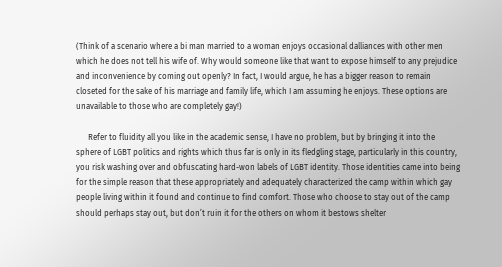(Think of a scenario where a bi man married to a woman enjoys occasional dalliances with other men which he does not tell his wife of. Why would someone like that want to expose himself to any prejudice and inconvenience by coming out openly? In fact, I would argue, he has a bigger reason to remain closeted for the sake of his marriage and family life, which I am assuming he enjoys. These options are unavailable to those who are completely gay!)

      Refer to fluidity all you like in the academic sense, I have no problem, but by bringing it into the sphere of LGBT politics and rights which thus far is only in its fledgling stage, particularly in this country, you risk washing over and obfuscating hard-won labels of LGBT identity. Those identities came into being for the simple reason that these appropriately and adequately characterized the camp within which gay people living within it found and continue to find comfort. Those who choose to stay out of the camp should perhaps stay out, but don’t ruin it for the others on whom it bestows shelter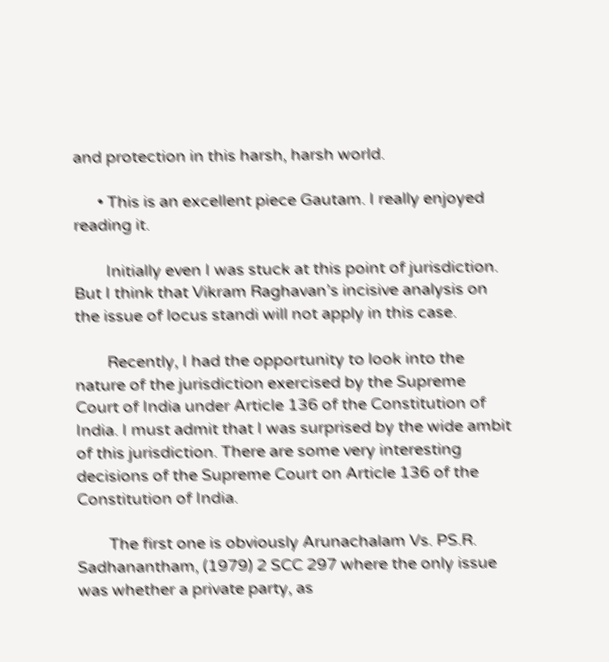and protection in this harsh, harsh world.

      • This is an excellent piece Gautam. I really enjoyed reading it.

        Initially even I was stuck at this point of jurisdiction. But I think that Vikram Raghavan’s incisive analysis on the issue of locus standi will not apply in this case.

        Recently, I had the opportunity to look into the nature of the jurisdiction exercised by the Supreme Court of India under Article 136 of the Constitution of India. I must admit that I was surprised by the wide ambit of this jurisdiction. There are some very interesting decisions of the Supreme Court on Article 136 of the Constitution of India.

        The first one is obviously Arunachalam Vs. PS.R. Sadhanantham, (1979) 2 SCC 297 where the only issue was whether a private party, as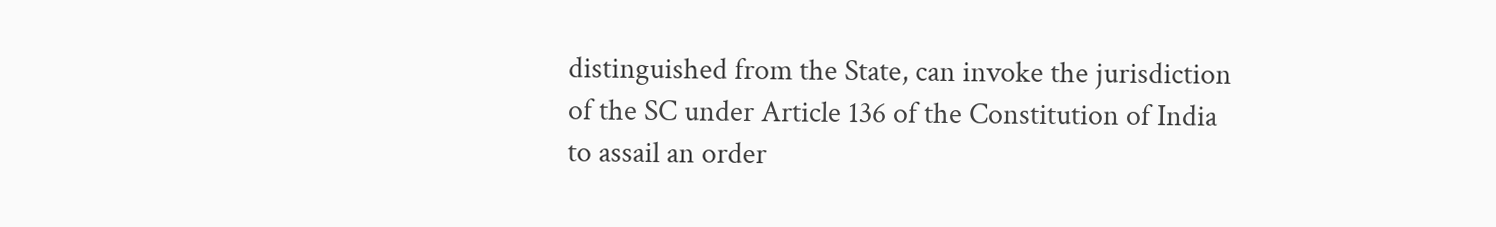distinguished from the State, can invoke the jurisdiction of the SC under Article 136 of the Constitution of India to assail an order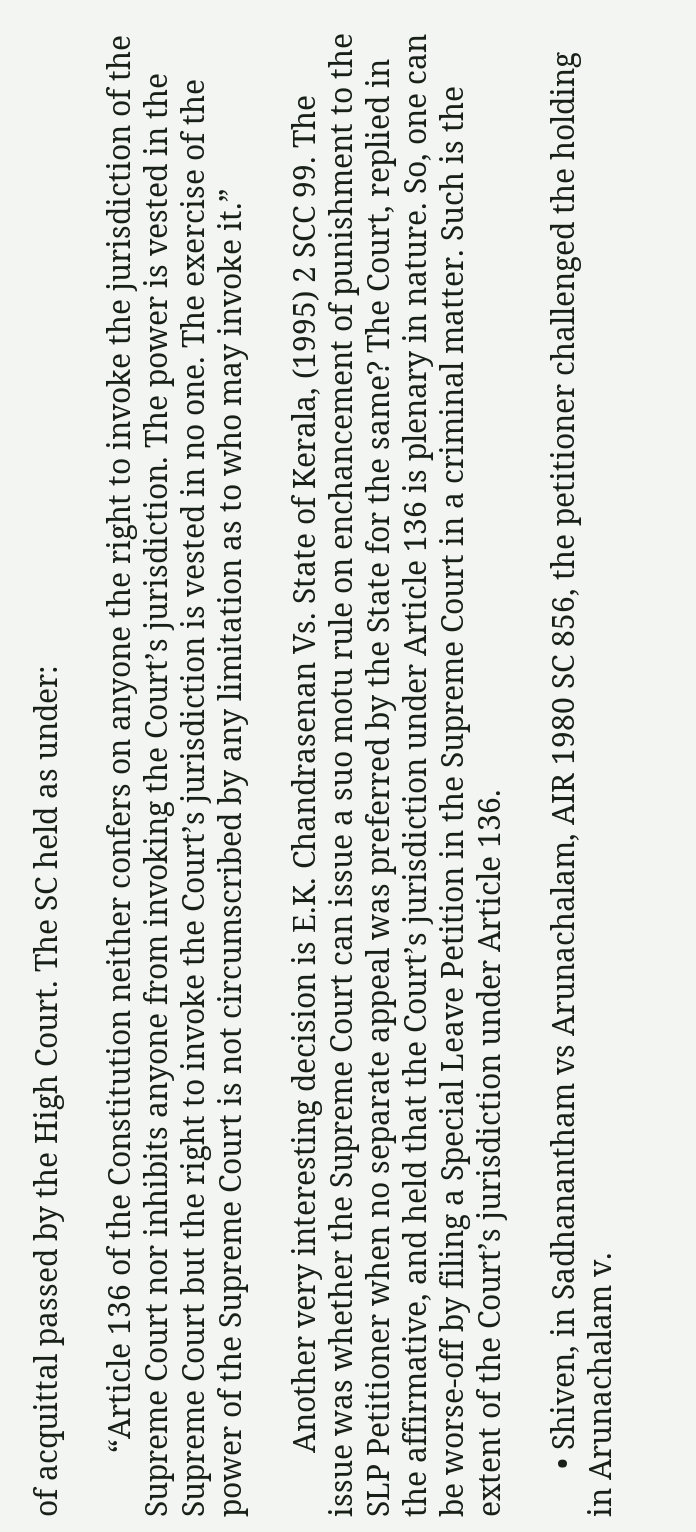of acquittal passed by the High Court. The SC held as under:

        “Article 136 of the Constitution neither confers on anyone the right to invoke the jurisdiction of the Supreme Court nor inhibits anyone from invoking the Court’s jurisdiction. The power is vested in the Supreme Court but the right to invoke the Court’s jurisdiction is vested in no one. The exercise of the power of the Supreme Court is not circumscribed by any limitation as to who may invoke it.”

        Another very interesting decision is E.K. Chandrasenan Vs. State of Kerala, (1995) 2 SCC 99. The issue was whether the Supreme Court can issue a suo motu rule on enchancement of punishment to the SLP Petitioner when no separate appeal was preferred by the State for the same? The Court, replied in the affirmative, and held that the Court’s jurisdiction under Article 136 is plenary in nature. So, one can be worse-off by filing a Special Leave Petition in the Supreme Court in a criminal matter. Such is the extent of the Court’s jurisdiction under Article 136.

      • Shiven, in Sadhanantham vs Arunachalam, AIR 1980 SC 856, the petitioner challenged the holding in Arunachalam v.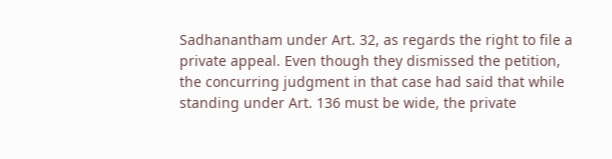Sadhanantham under Art. 32, as regards the right to file a private appeal. Even though they dismissed the petition, the concurring judgment in that case had said that while standing under Art. 136 must be wide, the private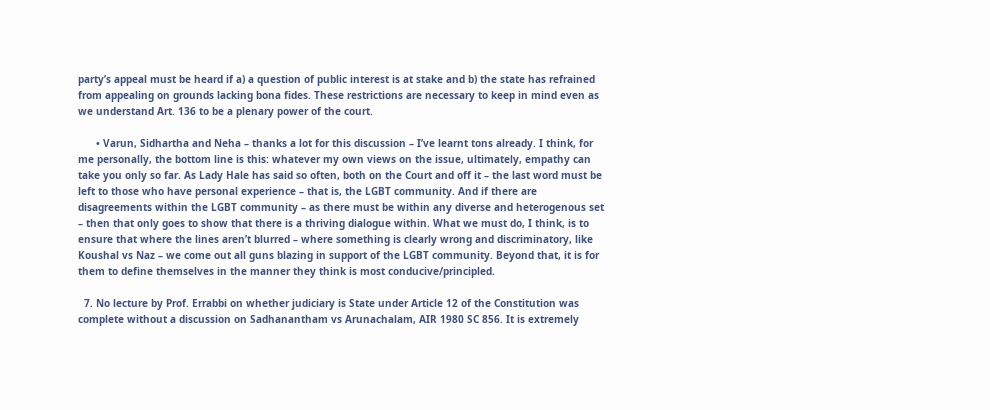party’s appeal must be heard if a) a question of public interest is at stake and b) the state has refrained from appealing on grounds lacking bona fides. These restrictions are necessary to keep in mind even as we understand Art. 136 to be a plenary power of the court.

      • Varun, Sidhartha and Neha – thanks a lot for this discussion – I’ve learnt tons already. I think, for me personally, the bottom line is this: whatever my own views on the issue, ultimately, empathy can take you only so far. As Lady Hale has said so often, both on the Court and off it – the last word must be left to those who have personal experience – that is, the LGBT community. And if there are disagreements within the LGBT community – as there must be within any diverse and heterogenous set – then that only goes to show that there is a thriving dialogue within. What we must do, I think, is to ensure that where the lines aren’t blurred – where something is clearly wrong and discriminatory, like Koushal vs Naz – we come out all guns blazing in support of the LGBT community. Beyond that, it is for them to define themselves in the manner they think is most conducive/principled.

  7. No lecture by Prof. Errabbi on whether judiciary is State under Article 12 of the Constitution was complete without a discussion on Sadhanantham vs Arunachalam, AIR 1980 SC 856. It is extremely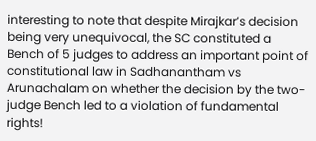interesting to note that despite Mirajkar’s decision being very unequivocal, the SC constituted a Bench of 5 judges to address an important point of constitutional law in Sadhanantham vs Arunachalam on whether the decision by the two-judge Bench led to a violation of fundamental rights!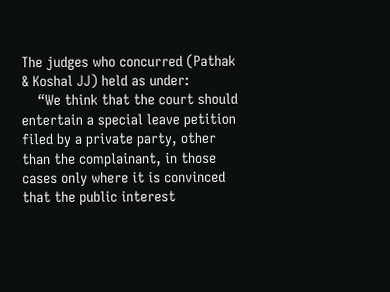The judges who concurred (Pathak & Koshal JJ) held as under:
    “We think that the court should entertain a special leave petition filed by a private party, other than the complainant, in those cases only where it is convinced that the public interest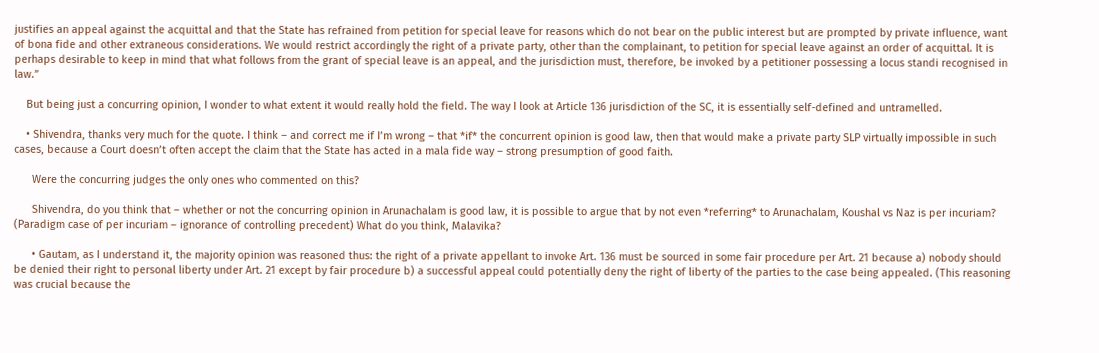justifies an appeal against the acquittal and that the State has refrained from petition for special leave for reasons which do not bear on the public interest but are prompted by private influence, want of bona fide and other extraneous considerations. We would restrict accordingly the right of a private party, other than the complainant, to petition for special leave against an order of acquittal. It is perhaps desirable to keep in mind that what follows from the grant of special leave is an appeal, and the jurisdiction must, therefore, be invoked by a petitioner possessing a locus standi recognised in law.”

    But being just a concurring opinion, I wonder to what extent it would really hold the field. The way I look at Article 136 jurisdiction of the SC, it is essentially self-defined and untramelled.

    • Shivendra, thanks very much for the quote. I think – and correct me if I’m wrong – that *if* the concurrent opinion is good law, then that would make a private party SLP virtually impossible in such cases, because a Court doesn’t often accept the claim that the State has acted in a mala fide way – strong presumption of good faith.

      Were the concurring judges the only ones who commented on this?

      Shivendra, do you think that – whether or not the concurring opinion in Arunachalam is good law, it is possible to argue that by not even *referring* to Arunachalam, Koushal vs Naz is per incuriam? (Paradigm case of per incuriam – ignorance of controlling precedent) What do you think, Malavika?

      • Gautam, as I understand it, the majority opinion was reasoned thus: the right of a private appellant to invoke Art. 136 must be sourced in some fair procedure per Art. 21 because a) nobody should be denied their right to personal liberty under Art. 21 except by fair procedure b) a successful appeal could potentially deny the right of liberty of the parties to the case being appealed. (This reasoning was crucial because the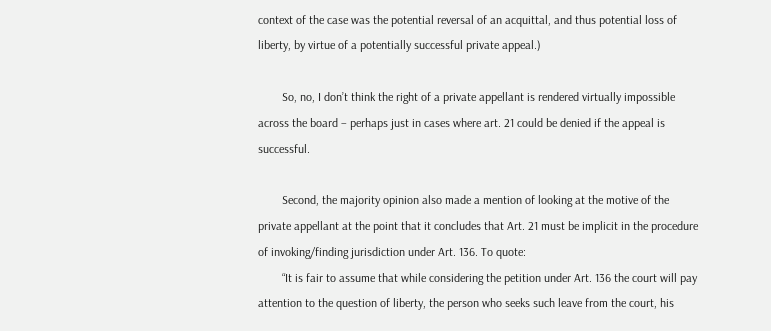context of the case was the potential reversal of an acquittal, and thus potential loss of liberty, by virtue of a potentially successful private appeal.)

        So, no, I don’t think the right of a private appellant is rendered virtually impossible across the board – perhaps just in cases where art. 21 could be denied if the appeal is successful.

        Second, the majority opinion also made a mention of looking at the motive of the private appellant at the point that it concludes that Art. 21 must be implicit in the procedure of invoking/finding jurisdiction under Art. 136. To quote:
        “It is fair to assume that while considering the petition under Art. 136 the court will pay attention to the question of liberty, the person who seeks such leave from the court, his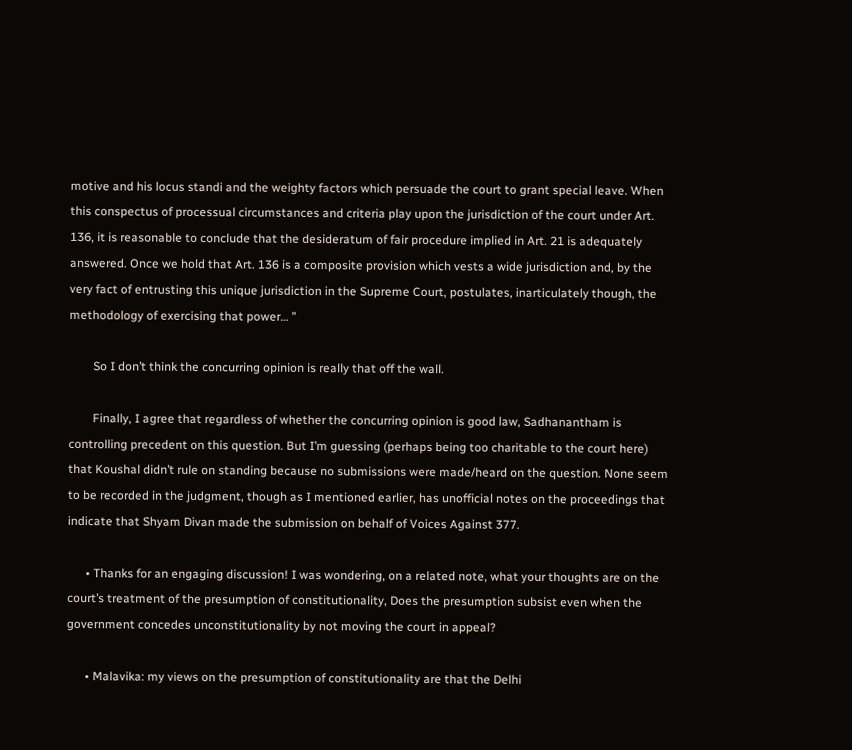motive and his locus standi and the weighty factors which persuade the court to grant special leave. When this conspectus of processual circumstances and criteria play upon the jurisdiction of the court under Art. 136, it is reasonable to conclude that the desideratum of fair procedure implied in Art. 21 is adequately answered. Once we hold that Art. 136 is a composite provision which vests a wide jurisdiction and, by the very fact of entrusting this unique jurisdiction in the Supreme Court, postulates, inarticulately though, the methodology of exercising that power… ”

        So I don’t think the concurring opinion is really that off the wall.

        Finally, I agree that regardless of whether the concurring opinion is good law, Sadhanantham is controlling precedent on this question. But I’m guessing (perhaps being too charitable to the court here) that Koushal didn’t rule on standing because no submissions were made/heard on the question. None seem to be recorded in the judgment, though as I mentioned earlier, has unofficial notes on the proceedings that indicate that Shyam Divan made the submission on behalf of Voices Against 377.

      • Thanks for an engaging discussion! I was wondering, on a related note, what your thoughts are on the court’s treatment of the presumption of constitutionality, Does the presumption subsist even when the government concedes unconstitutionality by not moving the court in appeal?

      • Malavika: my views on the presumption of constitutionality are that the Delhi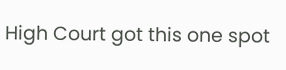High Court got this one spot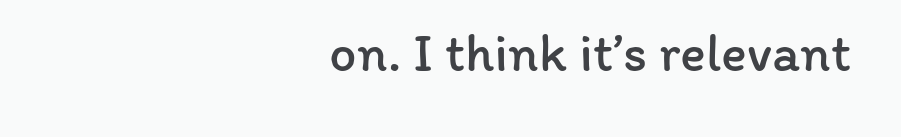on. I think it’s relevant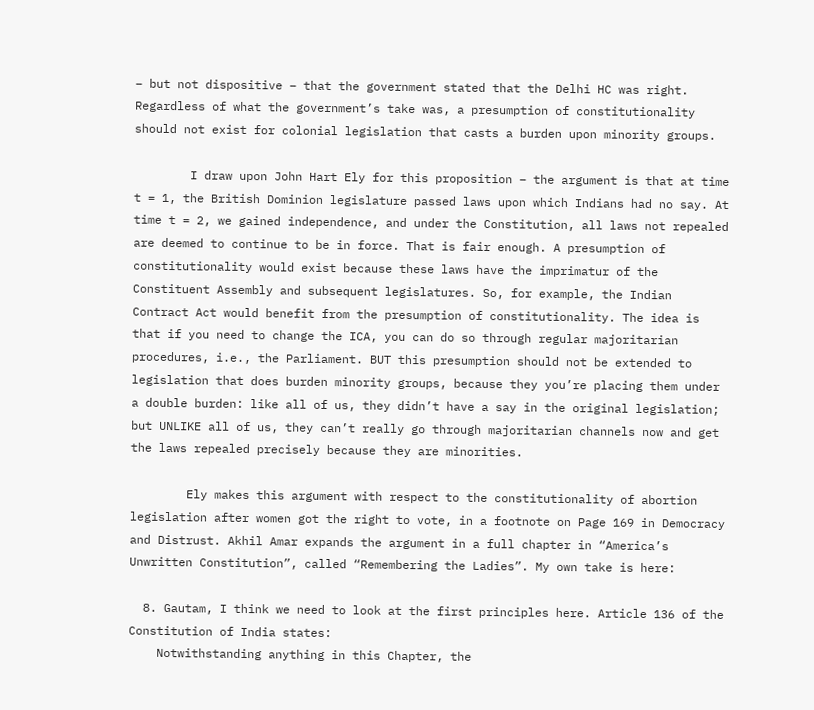– but not dispositive – that the government stated that the Delhi HC was right. Regardless of what the government’s take was, a presumption of constitutionality should not exist for colonial legislation that casts a burden upon minority groups.

        I draw upon John Hart Ely for this proposition – the argument is that at time t = 1, the British Dominion legislature passed laws upon which Indians had no say. At time t = 2, we gained independence, and under the Constitution, all laws not repealed are deemed to continue to be in force. That is fair enough. A presumption of constitutionality would exist because these laws have the imprimatur of the Constituent Assembly and subsequent legislatures. So, for example, the Indian Contract Act would benefit from the presumption of constitutionality. The idea is that if you need to change the ICA, you can do so through regular majoritarian procedures, i.e., the Parliament. BUT this presumption should not be extended to legislation that does burden minority groups, because they you’re placing them under a double burden: like all of us, they didn’t have a say in the original legislation; but UNLIKE all of us, they can’t really go through majoritarian channels now and get the laws repealed precisely because they are minorities.

        Ely makes this argument with respect to the constitutionality of abortion legislation after women got the right to vote, in a footnote on Page 169 in Democracy and Distrust. Akhil Amar expands the argument in a full chapter in “America’s Unwritten Constitution”, called “Remembering the Ladies”. My own take is here:

  8. Gautam, I think we need to look at the first principles here. Article 136 of the Constitution of India states:
    Notwithstanding anything in this Chapter, the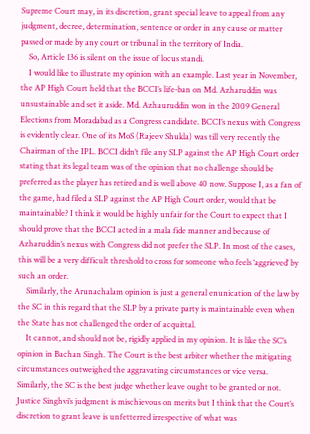Supreme Court may, in its discretion, grant special leave to appeal from any judgment, decree, determination, sentence or order in any cause or matter passed or made by any court or tribunal in the territory of India.
    So, Article 136 is silent on the issue of locus standi.
    I would like to illustrate my opinion with an example. Last year in November, the AP High Court held that the BCCI’s life-ban on Md. Azharuddin was unsustainable and set it aside. Md. Azhauruddin won in the 2009 General Elections from Moradabad as a Congress candidate. BCCI’s nexus with Congress is evidently clear. One of its MoS (Rajeev Shukla) was till very recently the Chairman of the IPL. BCCI didn’t file any SLP against the AP High Court order stating that its legal team was of the opinion that no challenge should be preferred as the player has retired and is well above 40 now. Suppose I, as a fan of the game, had filed a SLP against the AP High Court order, would that be maintainable? I think it would be highly unfair for the Court to expect that I should prove that the BCCI acted in a mala fide manner and because of Azharuddin’s nexus with Congress did not prefer the SLP. In most of the cases, this will be a very difficult threshold to cross for someone who feels ‘aggrieved’ by such an order.
    Similarly, the Arunachalam opinion is just a general enunication of the law by the SC in this regard that the SLP by a private party is maintainable even when the State has not challenged the order of acquittal.
    It cannot, and should not be, rigidly applied in my opinion. It is like the SC’s opinion in Bachan Singh. The Court is the best arbiter whether the mitigating circumstances outweighed the aggravating circumstances or vice versa. Similarly, the SC is the best judge whether leave ought to be granted or not. Justice Singhvi’s judgment is mischievous on merits but I think that the Court’s discretion to grant leave is unfetterred irrespective of what was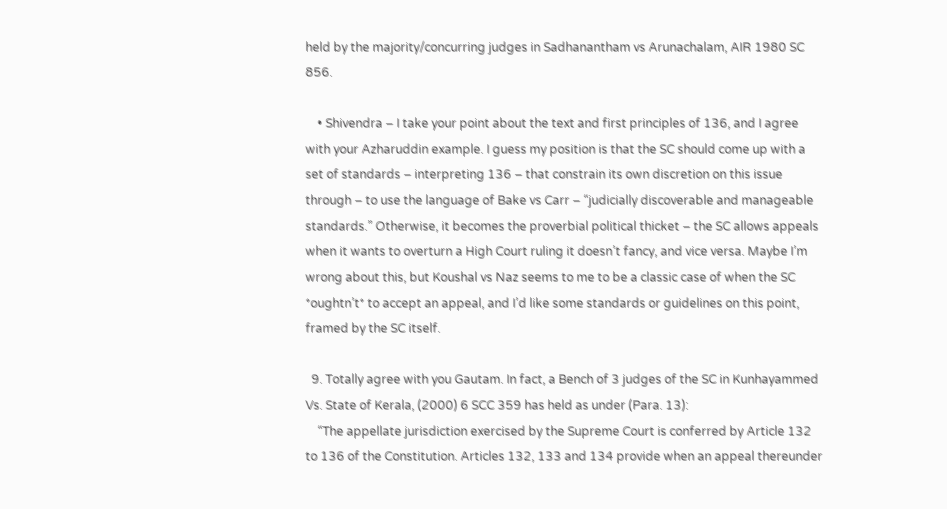held by the majority/concurring judges in Sadhanantham vs Arunachalam, AIR 1980 SC 856.

    • Shivendra – I take your point about the text and first principles of 136, and I agree with your Azharuddin example. I guess my position is that the SC should come up with a set of standards – interpreting 136 – that constrain its own discretion on this issue through – to use the language of Bake vs Carr – “judicially discoverable and manageable standards.” Otherwise, it becomes the proverbial political thicket – the SC allows appeals when it wants to overturn a High Court ruling it doesn’t fancy, and vice versa. Maybe I’m wrong about this, but Koushal vs Naz seems to me to be a classic case of when the SC *oughtn’t* to accept an appeal, and I’d like some standards or guidelines on this point, framed by the SC itself.

  9. Totally agree with you Gautam. In fact, a Bench of 3 judges of the SC in Kunhayammed Vs. State of Kerala, (2000) 6 SCC 359 has held as under (Para. 13):
    “The appellate jurisdiction exercised by the Supreme Court is conferred by Article 132 to 136 of the Constitution. Articles 132, 133 and 134 provide when an appeal thereunder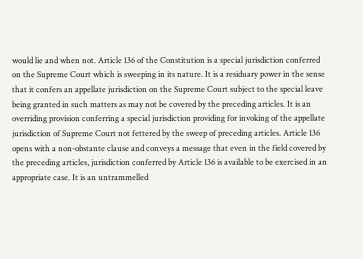would lie and when not. Article 136 of the Constitution is a special jurisdiction conferred on the Supreme Court which is sweeping in its nature. It is a residuary power in the sense that it confers an appellate jurisdiction on the Supreme Court subject to the special leave being granted in such matters as may not be covered by the preceding articles. It is an overriding provision conferring a special jurisdiction providing for invoking of the appellate jurisdiction of Supreme Court not fettered by the sweep of preceding articles. Article 136 opens with a non-obstante clause and conveys a message that even in the field covered by the preceding articles, jurisdiction conferred by Article 136 is available to be exercised in an appropriate case. It is an untrammelled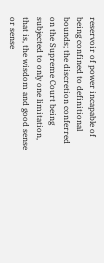reservoir of power incapable of being confined to definitional bounds; the discretion conferred on the Supreme Court being subjected to only one limitation, that is, the wisdom and good sense or sense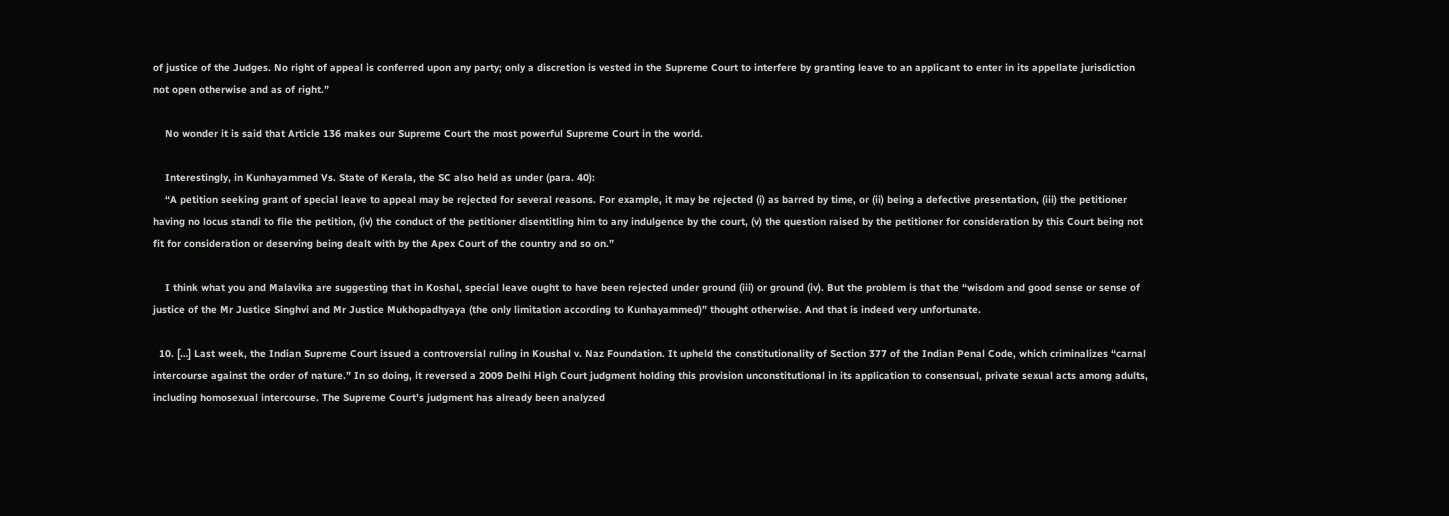of justice of the Judges. No right of appeal is conferred upon any party; only a discretion is vested in the Supreme Court to interfere by granting leave to an applicant to enter in its appellate jurisdiction not open otherwise and as of right.”

    No wonder it is said that Article 136 makes our Supreme Court the most powerful Supreme Court in the world.

    Interestingly, in Kunhayammed Vs. State of Kerala, the SC also held as under (para. 40):
    “A petition seeking grant of special leave to appeal may be rejected for several reasons. For example, it may be rejected (i) as barred by time, or (ii) being a defective presentation, (iii) the petitioner having no locus standi to file the petition, (iv) the conduct of the petitioner disentitling him to any indulgence by the court, (v) the question raised by the petitioner for consideration by this Court being not fit for consideration or deserving being dealt with by the Apex Court of the country and so on.”

    I think what you and Malavika are suggesting that in Koshal, special leave ought to have been rejected under ground (iii) or ground (iv). But the problem is that the “wisdom and good sense or sense of justice of the Mr Justice Singhvi and Mr Justice Mukhopadhyaya (the only limitation according to Kunhayammed)” thought otherwise. And that is indeed very unfortunate.

  10. […] Last week, the Indian Supreme Court issued a controversial ruling in Koushal v. Naz Foundation. It upheld the constitutionality of Section 377 of the Indian Penal Code, which criminalizes “carnal intercourse against the order of nature.” In so doing, it reversed a 2009 Delhi High Court judgment holding this provision unconstitutional in its application to consensual, private sexual acts among adults, including homosexual intercourse. The Supreme Court’s judgment has already been analyzed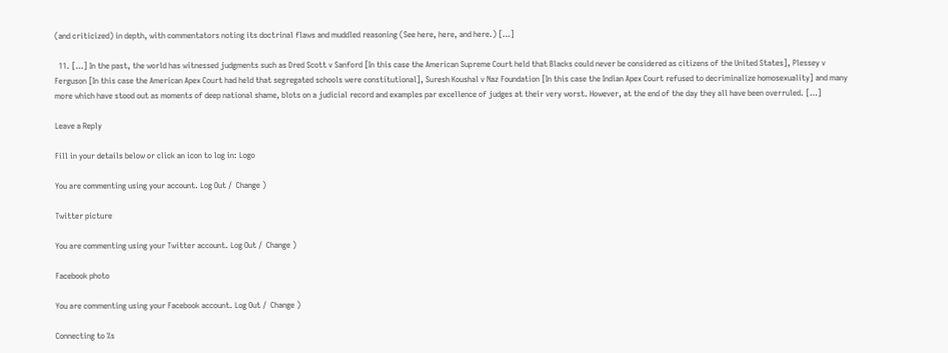(and criticized) in depth, with commentators noting its doctrinal flaws and muddled reasoning (See here, here, and here.) […]

  11. […] In the past, the world has witnessed judgments such as Dred Scott v Sanford [In this case the American Supreme Court held that Blacks could never be considered as citizens of the United States], Plessey v Ferguson [In this case the American Apex Court had held that segregated schools were constitutional], Suresh Koushal v Naz Foundation [In this case the Indian Apex Court refused to decriminalize homosexuality] and many more which have stood out as moments of deep national shame, blots on a judicial record and examples par excellence of judges at their very worst. However, at the end of the day they all have been overruled. […]

Leave a Reply

Fill in your details below or click an icon to log in: Logo

You are commenting using your account. Log Out /  Change )

Twitter picture

You are commenting using your Twitter account. Log Out /  Change )

Facebook photo

You are commenting using your Facebook account. Log Out /  Change )

Connecting to %s